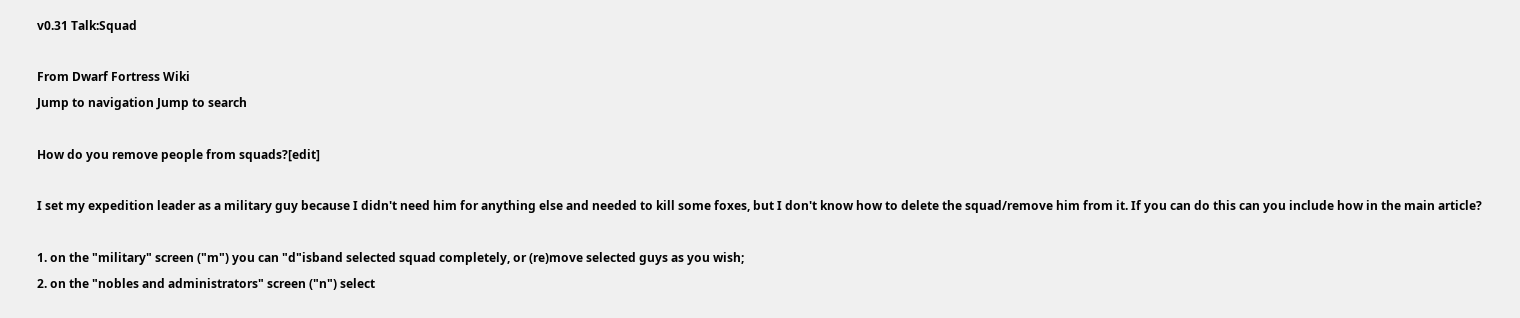v0.31 Talk:Squad

From Dwarf Fortress Wiki
Jump to navigation Jump to search

How do you remove people from squads?[edit]

I set my expedition leader as a military guy because I didn't need him for anything else and needed to kill some foxes, but I don't know how to delete the squad/remove him from it. If you can do this can you include how in the main article?

1. on the "military" screen ("m") you can "d"isband selected squad completely, or (re)move selected guys as you wish;
2. on the "nobles and administrators" screen ("n") select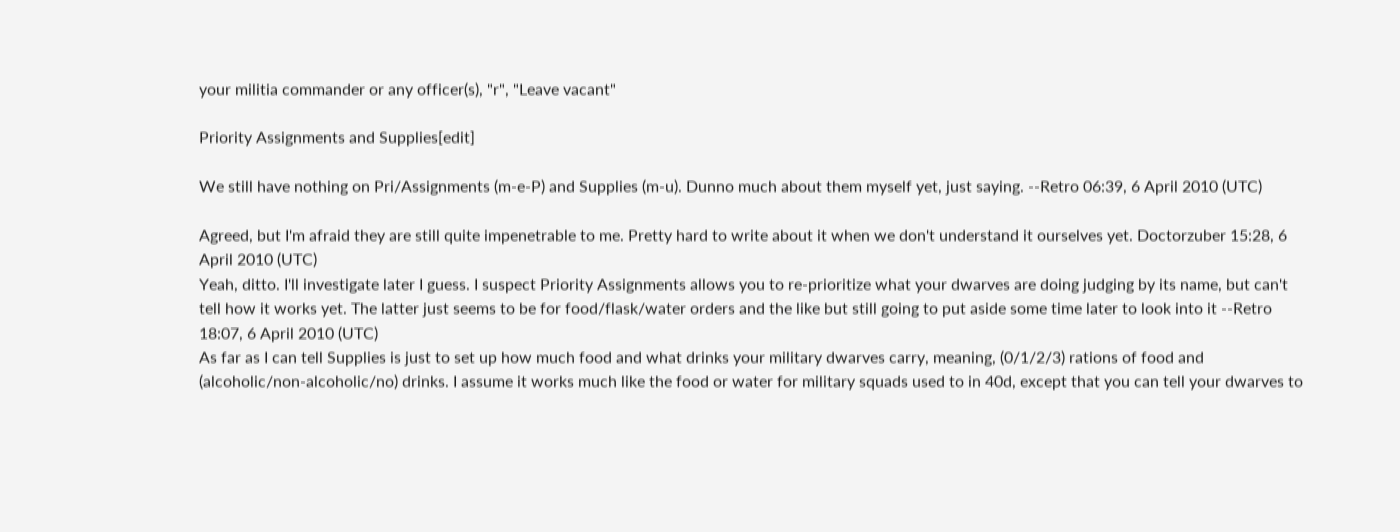your militia commander or any officer(s), "r", "Leave vacant"

Priority Assignments and Supplies[edit]

We still have nothing on Pri/Assignments (m-e-P) and Supplies (m-u). Dunno much about them myself yet, just saying. --Retro 06:39, 6 April 2010 (UTC)

Agreed, but I'm afraid they are still quite impenetrable to me. Pretty hard to write about it when we don't understand it ourselves yet. Doctorzuber 15:28, 6 April 2010 (UTC)
Yeah, ditto. I'll investigate later I guess. I suspect Priority Assignments allows you to re-prioritize what your dwarves are doing judging by its name, but can't tell how it works yet. The latter just seems to be for food/flask/water orders and the like but still going to put aside some time later to look into it --Retro 18:07, 6 April 2010 (UTC)
As far as I can tell Supplies is just to set up how much food and what drinks your military dwarves carry, meaning, (0/1/2/3) rations of food and (alcoholic/non-alcoholic/no) drinks. I assume it works much like the food or water for military squads used to in 40d, except that you can tell your dwarves to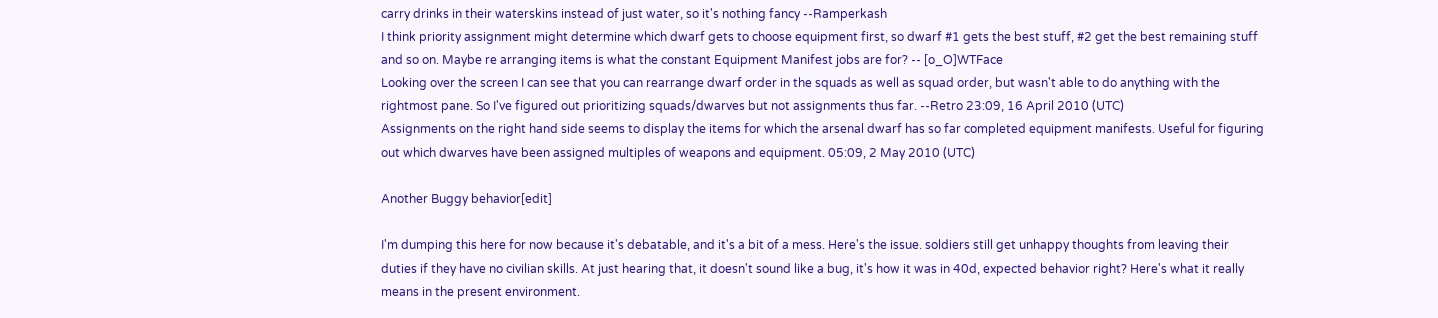carry drinks in their waterskins instead of just water, so it's nothing fancy --Ramperkash
I think priority assignment might determine which dwarf gets to choose equipment first, so dwarf #1 gets the best stuff, #2 get the best remaining stuff and so on. Maybe re arranging items is what the constant Equipment Manifest jobs are for? -- [o_O]WTFace
Looking over the screen I can see that you can rearrange dwarf order in the squads as well as squad order, but wasn't able to do anything with the rightmost pane. So I've figured out prioritizing squads/dwarves but not assignments thus far. --Retro 23:09, 16 April 2010 (UTC)
Assignments on the right hand side seems to display the items for which the arsenal dwarf has so far completed equipment manifests. Useful for figuring out which dwarves have been assigned multiples of weapons and equipment. 05:09, 2 May 2010 (UTC)

Another Buggy behavior[edit]

I'm dumping this here for now because it's debatable, and it's a bit of a mess. Here's the issue. soldiers still get unhappy thoughts from leaving their duties if they have no civilian skills. At just hearing that, it doesn't sound like a bug, it's how it was in 40d, expected behavior right? Here's what it really means in the present environment.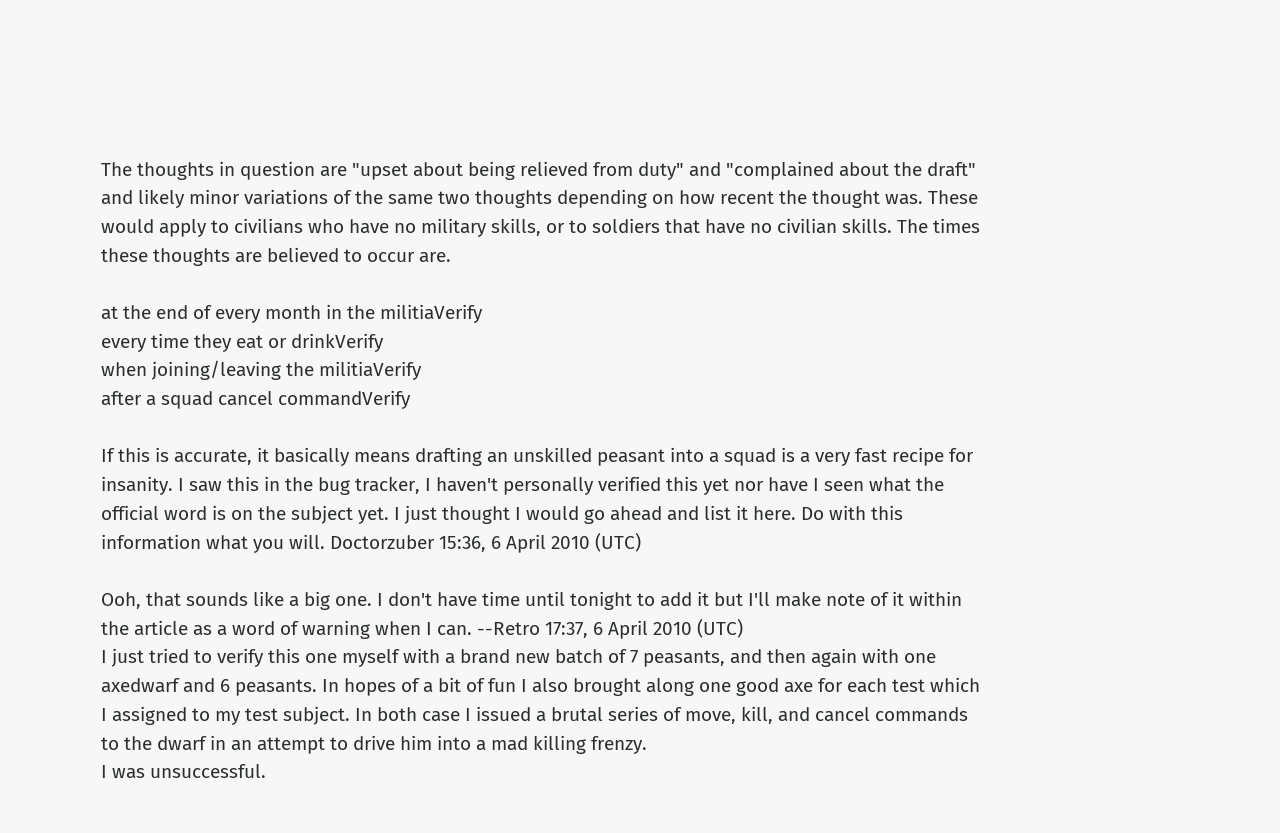The thoughts in question are "upset about being relieved from duty" and "complained about the draft" and likely minor variations of the same two thoughts depending on how recent the thought was. These would apply to civilians who have no military skills, or to soldiers that have no civilian skills. The times these thoughts are believed to occur are.

at the end of every month in the militiaVerify
every time they eat or drinkVerify
when joining/leaving the militiaVerify
after a squad cancel commandVerify

If this is accurate, it basically means drafting an unskilled peasant into a squad is a very fast recipe for insanity. I saw this in the bug tracker, I haven't personally verified this yet nor have I seen what the official word is on the subject yet. I just thought I would go ahead and list it here. Do with this information what you will. Doctorzuber 15:36, 6 April 2010 (UTC)

Ooh, that sounds like a big one. I don't have time until tonight to add it but I'll make note of it within the article as a word of warning when I can. --Retro 17:37, 6 April 2010 (UTC)
I just tried to verify this one myself with a brand new batch of 7 peasants, and then again with one axedwarf and 6 peasants. In hopes of a bit of fun I also brought along one good axe for each test which I assigned to my test subject. In both case I issued a brutal series of move, kill, and cancel commands to the dwarf in an attempt to drive him into a mad killing frenzy.
I was unsuccessful.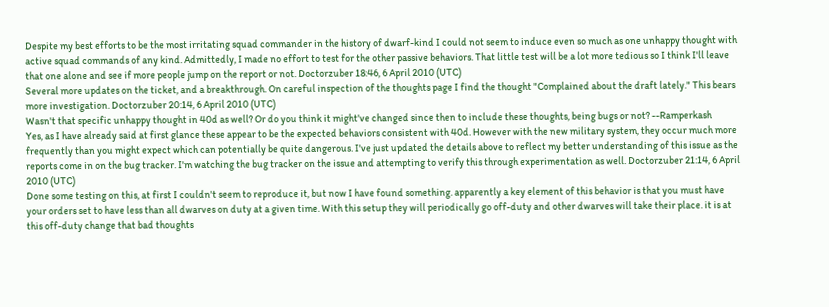Despite my best efforts to be the most irritating squad commander in the history of dwarf-kind I could not seem to induce even so much as one unhappy thought with active squad commands of any kind. Admittedly, I made no effort to test for the other passive behaviors. That little test will be a lot more tedious so I think I'll leave that one alone and see if more people jump on the report or not. Doctorzuber 18:46, 6 April 2010 (UTC)
Several more updates on the ticket, and a breakthrough. On careful inspection of the thoughts page I find the thought "Complained about the draft lately." This bears more investigation. Doctorzuber 20:14, 6 April 2010 (UTC)
Wasn't that specific unhappy thought in 40d as well? Or do you think it might've changed since then to include these thoughts, being bugs or not? --Ramperkash
Yes, as I have already said at first glance these appear to be the expected behaviors consistent with 40d. However with the new military system, they occur much more frequently than you might expect which can potentially be quite dangerous. I've just updated the details above to reflect my better understanding of this issue as the reports come in on the bug tracker. I'm watching the bug tracker on the issue and attempting to verify this through experimentation as well. Doctorzuber 21:14, 6 April 2010 (UTC)
Done some testing on this, at first I couldn't seem to reproduce it, but now I have found something. apparently a key element of this behavior is that you must have your orders set to have less than all dwarves on duty at a given time. With this setup they will periodically go off-duty and other dwarves will take their place. it is at this off-duty change that bad thoughts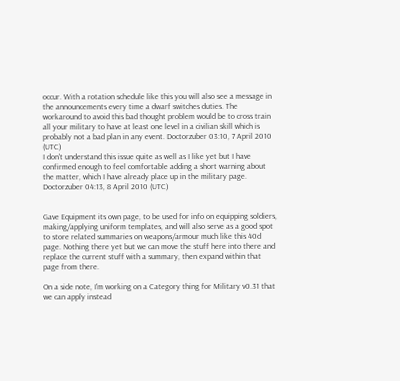occur. With a rotation schedule like this you will also see a message in the announcements every time a dwarf switches duties. The workaround to avoid this bad thought problem would be to cross train all your military to have at least one level in a civilian skill which is probably not a bad plan in any event. Doctorzuber 03:10, 7 April 2010 (UTC)
I don't understand this issue quite as well as I like yet but I have confirmed enough to feel comfortable adding a short warning about the matter, which I have already place up in the military page. Doctorzuber 04:13, 8 April 2010 (UTC)


Gave Equipment its own page, to be used for info on equipping soldiers, making/applying uniform templates, and will also serve as a good spot to store related summaries on weapons/armour much like this 40d page. Nothing there yet but we can move the stuff here into there and replace the current stuff with a summary, then expand within that page from there.

On a side note, I'm working on a Category thing for Military v0.31 that we can apply instead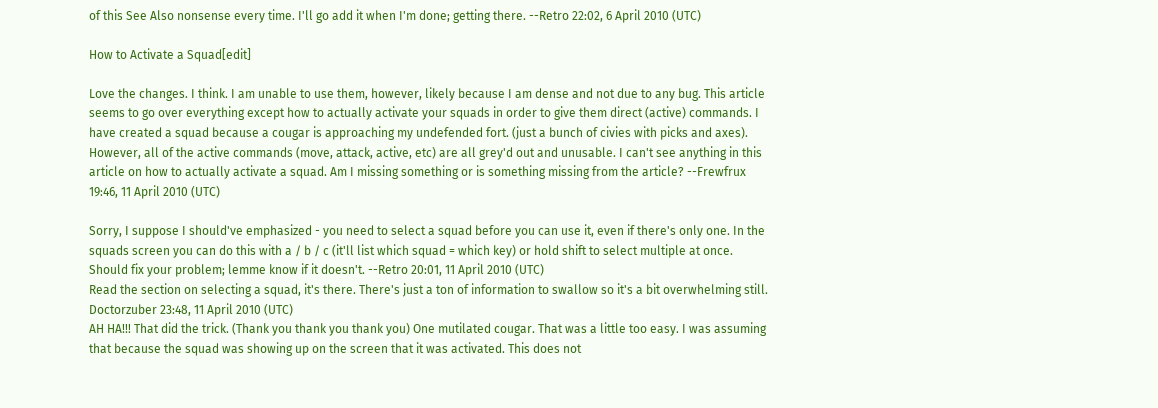of this See Also nonsense every time. I'll go add it when I'm done; getting there. --Retro 22:02, 6 April 2010 (UTC)

How to Activate a Squad[edit]

Love the changes. I think. I am unable to use them, however, likely because I am dense and not due to any bug. This article seems to go over everything except how to actually activate your squads in order to give them direct (active) commands. I have created a squad because a cougar is approaching my undefended fort. (just a bunch of civies with picks and axes). However, all of the active commands (move, attack, active, etc) are all grey'd out and unusable. I can't see anything in this article on how to actually activate a squad. Am I missing something or is something missing from the article? --Frewfrux 19:46, 11 April 2010 (UTC)

Sorry, I suppose I should've emphasized - you need to select a squad before you can use it, even if there's only one. In the squads screen you can do this with a / b / c (it'll list which squad = which key) or hold shift to select multiple at once. Should fix your problem; lemme know if it doesn't. --Retro 20:01, 11 April 2010 (UTC)
Read the section on selecting a squad, it's there. There's just a ton of information to swallow so it's a bit overwhelming still. Doctorzuber 23:48, 11 April 2010 (UTC)
AH HA!!! That did the trick. (Thank you thank you thank you) One mutilated cougar. That was a little too easy. I was assuming that because the squad was showing up on the screen that it was activated. This does not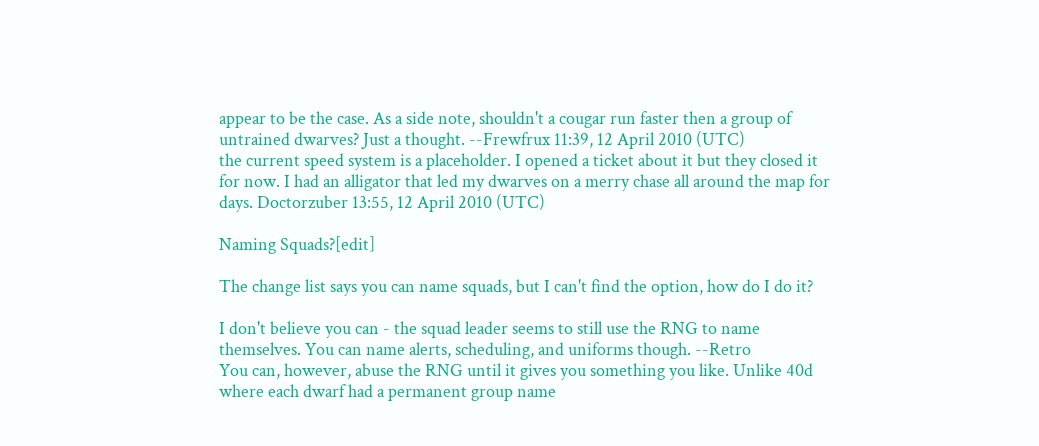appear to be the case. As a side note, shouldn't a cougar run faster then a group of untrained dwarves? Just a thought. --Frewfrux 11:39, 12 April 2010 (UTC)
the current speed system is a placeholder. I opened a ticket about it but they closed it for now. I had an alligator that led my dwarves on a merry chase all around the map for days. Doctorzuber 13:55, 12 April 2010 (UTC)

Naming Squads?[edit]

The change list says you can name squads, but I can't find the option, how do I do it?

I don't believe you can - the squad leader seems to still use the RNG to name themselves. You can name alerts, scheduling, and uniforms though. --Retro
You can, however, abuse the RNG until it gives you something you like. Unlike 40d where each dwarf had a permanent group name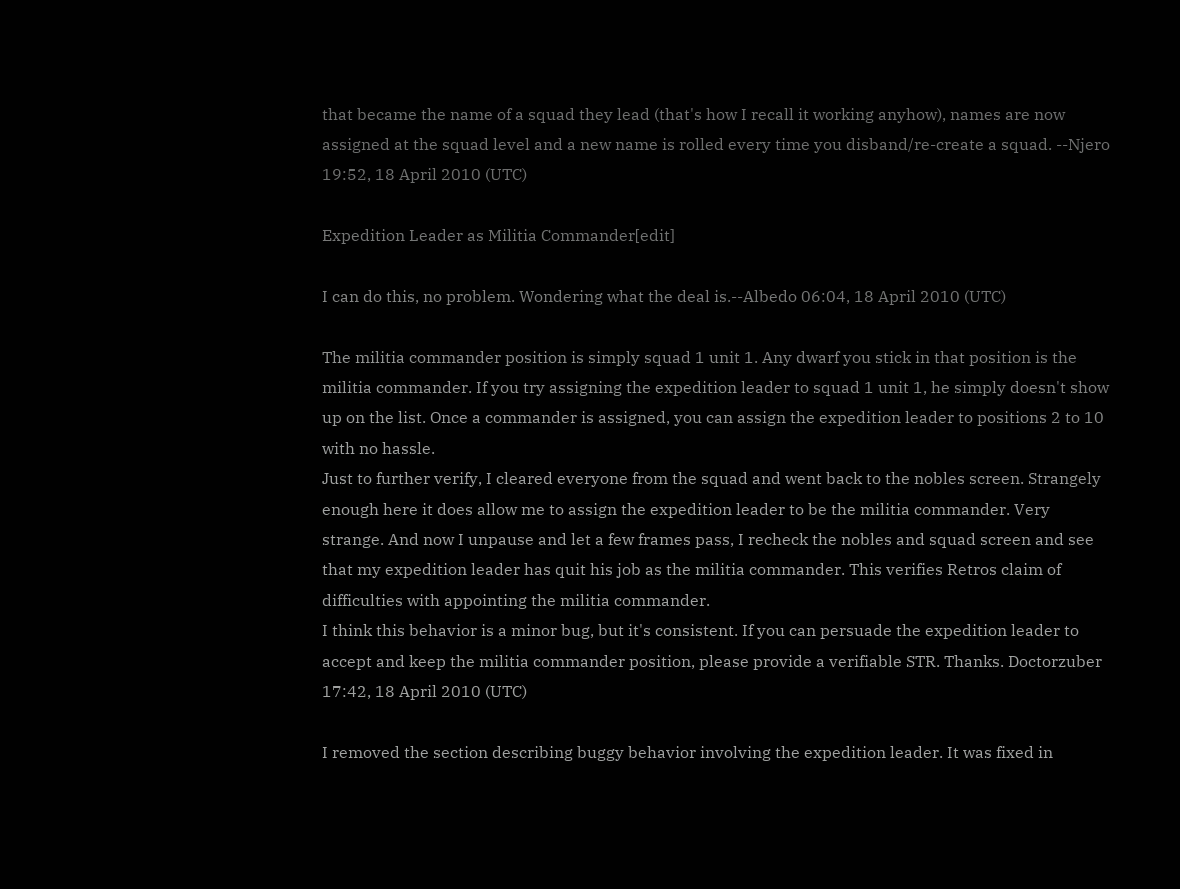that became the name of a squad they lead (that's how I recall it working anyhow), names are now assigned at the squad level and a new name is rolled every time you disband/re-create a squad. --Njero 19:52, 18 April 2010 (UTC)

Expedition Leader as Militia Commander[edit]

I can do this, no problem. Wondering what the deal is.--Albedo 06:04, 18 April 2010 (UTC)

The militia commander position is simply squad 1 unit 1. Any dwarf you stick in that position is the militia commander. If you try assigning the expedition leader to squad 1 unit 1, he simply doesn't show up on the list. Once a commander is assigned, you can assign the expedition leader to positions 2 to 10 with no hassle.
Just to further verify, I cleared everyone from the squad and went back to the nobles screen. Strangely enough here it does allow me to assign the expedition leader to be the militia commander. Very strange. And now I unpause and let a few frames pass, I recheck the nobles and squad screen and see that my expedition leader has quit his job as the militia commander. This verifies Retros claim of difficulties with appointing the militia commander.
I think this behavior is a minor bug, but it's consistent. If you can persuade the expedition leader to accept and keep the militia commander position, please provide a verifiable STR. Thanks. Doctorzuber 17:42, 18 April 2010 (UTC)

I removed the section describing buggy behavior involving the expedition leader. It was fixed in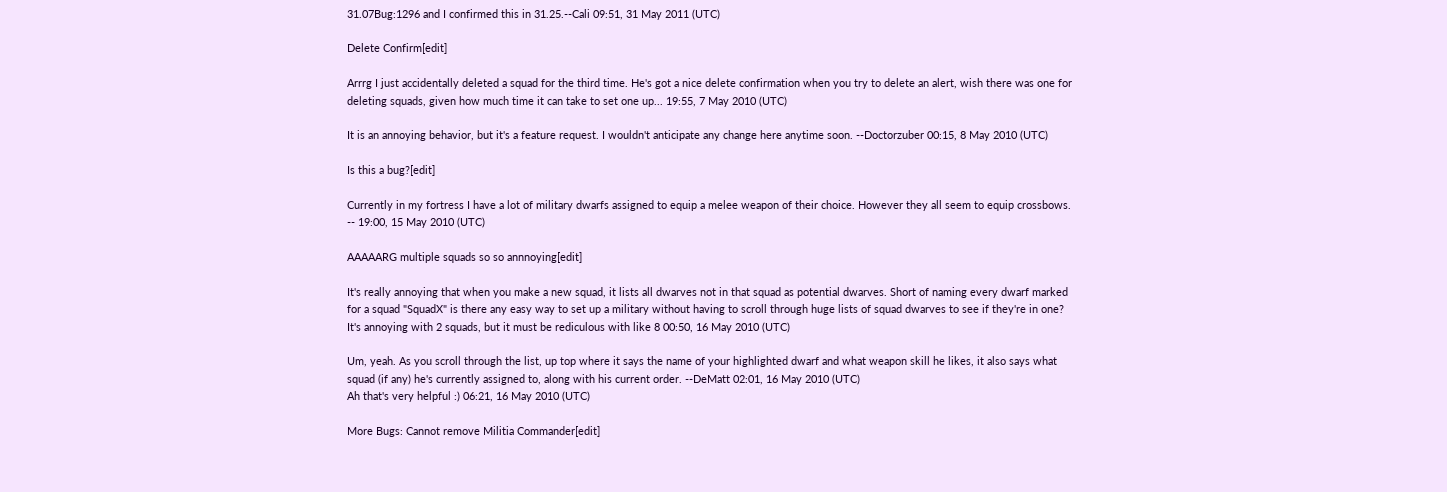31.07Bug:1296 and I confirmed this in 31.25.--Cali 09:51, 31 May 2011 (UTC)

Delete Confirm[edit]

Arrrg I just accidentally deleted a squad for the third time. He's got a nice delete confirmation when you try to delete an alert, wish there was one for deleting squads, given how much time it can take to set one up... 19:55, 7 May 2010 (UTC)

It is an annoying behavior, but it's a feature request. I wouldn't anticipate any change here anytime soon. --Doctorzuber 00:15, 8 May 2010 (UTC)

Is this a bug?[edit]

Currently in my fortress I have a lot of military dwarfs assigned to equip a melee weapon of their choice. However they all seem to equip crossbows. -- 19:00, 15 May 2010 (UTC)

AAAAARG multiple squads so so annnoying[edit]

It's really annoying that when you make a new squad, it lists all dwarves not in that squad as potential dwarves. Short of naming every dwarf marked for a squad "SquadX" is there any easy way to set up a military without having to scroll through huge lists of squad dwarves to see if they're in one? It's annoying with 2 squads, but it must be rediculous with like 8 00:50, 16 May 2010 (UTC)

Um, yeah. As you scroll through the list, up top where it says the name of your highlighted dwarf and what weapon skill he likes, it also says what squad (if any) he's currently assigned to, along with his current order. --DeMatt 02:01, 16 May 2010 (UTC)
Ah that's very helpful :) 06:21, 16 May 2010 (UTC)

More Bugs: Cannot remove Militia Commander[edit]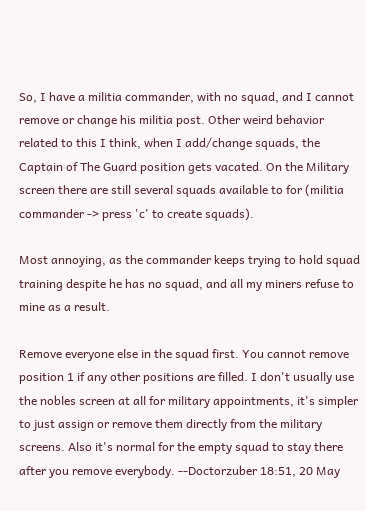So, I have a militia commander, with no squad, and I cannot remove or change his militia post. Other weird behavior related to this I think, when I add/change squads, the Captain of The Guard position gets vacated. On the Military screen there are still several squads available to for (militia commander -> press 'c' to create squads).

Most annoying, as the commander keeps trying to hold squad training despite he has no squad, and all my miners refuse to mine as a result.

Remove everyone else in the squad first. You cannot remove position 1 if any other positions are filled. I don't usually use the nobles screen at all for military appointments, it's simpler to just assign or remove them directly from the military screens. Also it's normal for the empty squad to stay there after you remove everybody. --Doctorzuber 18:51, 20 May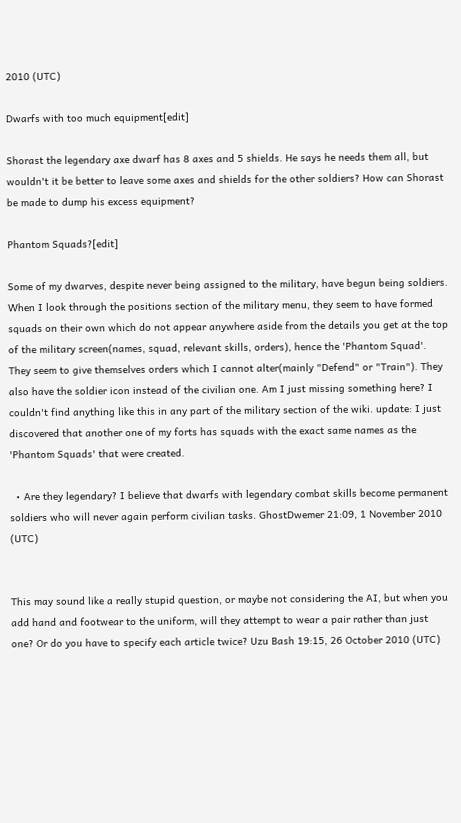2010 (UTC)

Dwarfs with too much equipment[edit]

Shorast the legendary axe dwarf has 8 axes and 5 shields. He says he needs them all, but wouldn't it be better to leave some axes and shields for the other soldiers? How can Shorast be made to dump his excess equipment?

Phantom Squads?[edit]

Some of my dwarves, despite never being assigned to the military, have begun being soldiers. When I look through the positions section of the military menu, they seem to have formed squads on their own which do not appear anywhere aside from the details you get at the top of the military screen(names, squad, relevant skills, orders), hence the 'Phantom Squad'. They seem to give themselves orders which I cannot alter(mainly "Defend" or "Train"). They also have the soldier icon instead of the civilian one. Am I just missing something here? I couldn't find anything like this in any part of the military section of the wiki. update: I just discovered that another one of my forts has squads with the exact same names as the 'Phantom Squads' that were created.

  • Are they legendary? I believe that dwarfs with legendary combat skills become permanent soldiers who will never again perform civilian tasks. GhostDwemer 21:09, 1 November 2010 (UTC)


This may sound like a really stupid question, or maybe not considering the AI, but when you add hand and footwear to the uniform, will they attempt to wear a pair rather than just one? Or do you have to specify each article twice? Uzu Bash 19:15, 26 October 2010 (UTC)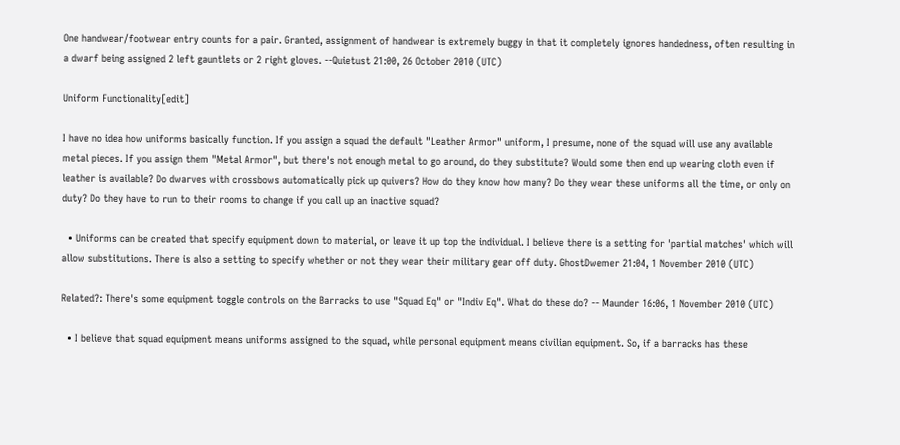One handwear/footwear entry counts for a pair. Granted, assignment of handwear is extremely buggy in that it completely ignores handedness, often resulting in a dwarf being assigned 2 left gauntlets or 2 right gloves. --Quietust 21:00, 26 October 2010 (UTC)

Uniform Functionality[edit]

I have no idea how uniforms basically function. If you assign a squad the default "Leather Armor" uniform, I presume, none of the squad will use any available metal pieces. If you assign them "Metal Armor", but there's not enough metal to go around, do they substitute? Would some then end up wearing cloth even if leather is available? Do dwarves with crossbows automatically pick up quivers? How do they know how many? Do they wear these uniforms all the time, or only on duty? Do they have to run to their rooms to change if you call up an inactive squad?

  • Uniforms can be created that specify equipment down to material, or leave it up top the individual. I believe there is a setting for 'partial matches' which will allow substitutions. There is also a setting to specify whether or not they wear their military gear off duty. GhostDwemer 21:04, 1 November 2010 (UTC)

Related?: There's some equipment toggle controls on the Barracks to use "Squad Eq" or "Indiv Eq". What do these do? -- Maunder 16:06, 1 November 2010 (UTC)

  • I believe that squad equipment means uniforms assigned to the squad, while personal equipment means civilian equipment. So, if a barracks has these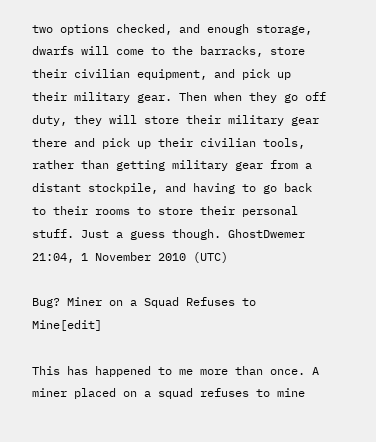two options checked, and enough storage, dwarfs will come to the barracks, store their civilian equipment, and pick up their military gear. Then when they go off duty, they will store their military gear there and pick up their civilian tools, rather than getting military gear from a distant stockpile, and having to go back to their rooms to store their personal stuff. Just a guess though. GhostDwemer 21:04, 1 November 2010 (UTC)

Bug? Miner on a Squad Refuses to Mine[edit]

This has happened to me more than once. A miner placed on a squad refuses to mine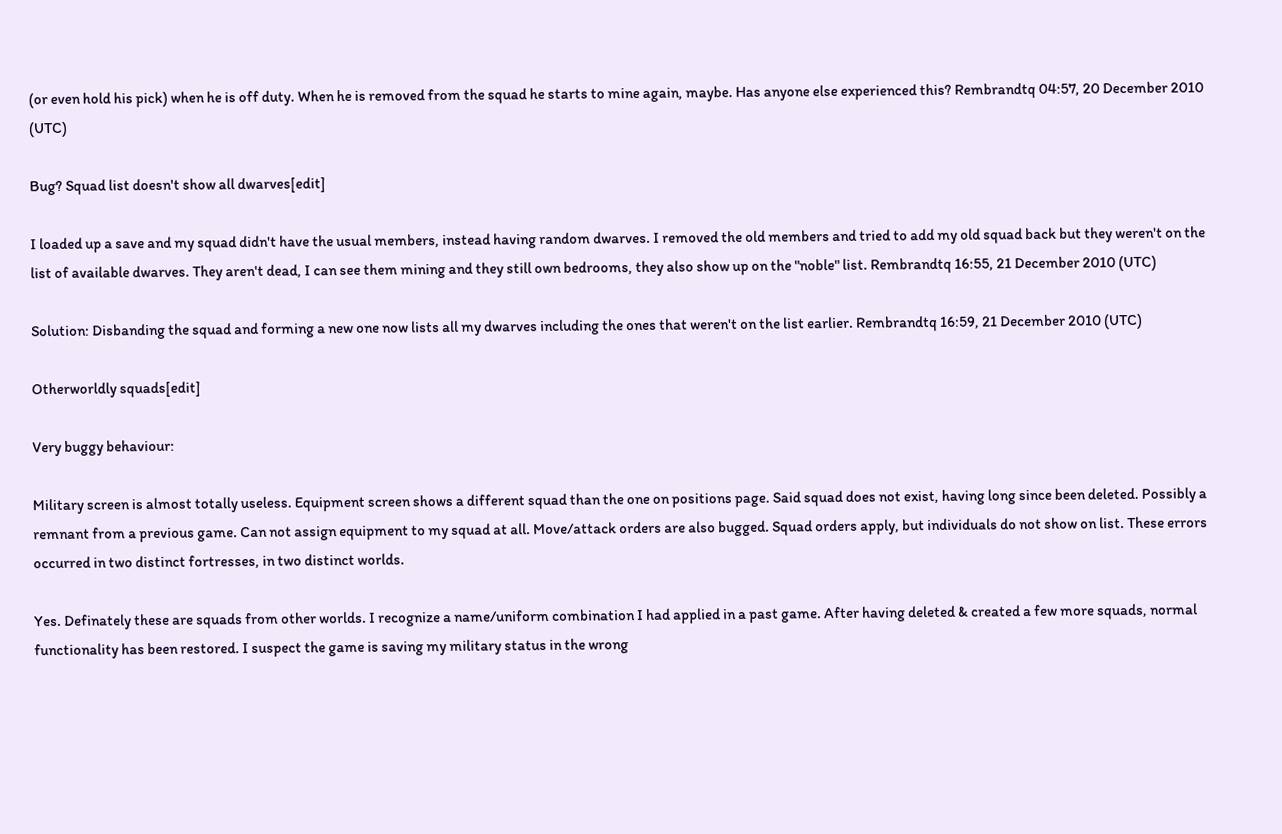(or even hold his pick) when he is off duty. When he is removed from the squad he starts to mine again, maybe. Has anyone else experienced this? Rembrandtq 04:57, 20 December 2010 (UTC)

Bug? Squad list doesn't show all dwarves[edit]

I loaded up a save and my squad didn't have the usual members, instead having random dwarves. I removed the old members and tried to add my old squad back but they weren't on the list of available dwarves. They aren't dead, I can see them mining and they still own bedrooms, they also show up on the "noble" list. Rembrandtq 16:55, 21 December 2010 (UTC)

Solution: Disbanding the squad and forming a new one now lists all my dwarves including the ones that weren't on the list earlier. Rembrandtq 16:59, 21 December 2010 (UTC)

Otherworldly squads[edit]

Very buggy behaviour:

Military screen is almost totally useless. Equipment screen shows a different squad than the one on positions page. Said squad does not exist, having long since been deleted. Possibly a remnant from a previous game. Can not assign equipment to my squad at all. Move/attack orders are also bugged. Squad orders apply, but individuals do not show on list. These errors occurred in two distinct fortresses, in two distinct worlds.

Yes. Definately these are squads from other worlds. I recognize a name/uniform combination I had applied in a past game. After having deleted & created a few more squads, normal functionality has been restored. I suspect the game is saving my military status in the wrong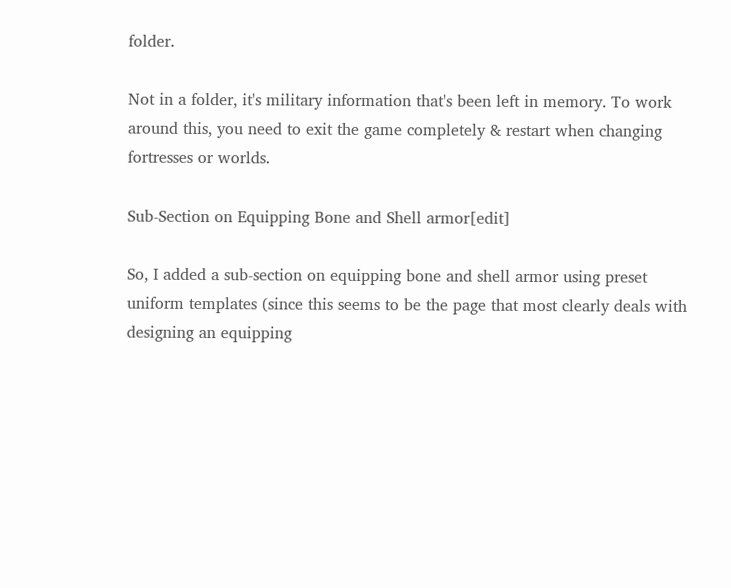folder.

Not in a folder, it's military information that's been left in memory. To work around this, you need to exit the game completely & restart when changing fortresses or worlds.

Sub-Section on Equipping Bone and Shell armor[edit]

So, I added a sub-section on equipping bone and shell armor using preset uniform templates (since this seems to be the page that most clearly deals with designing an equipping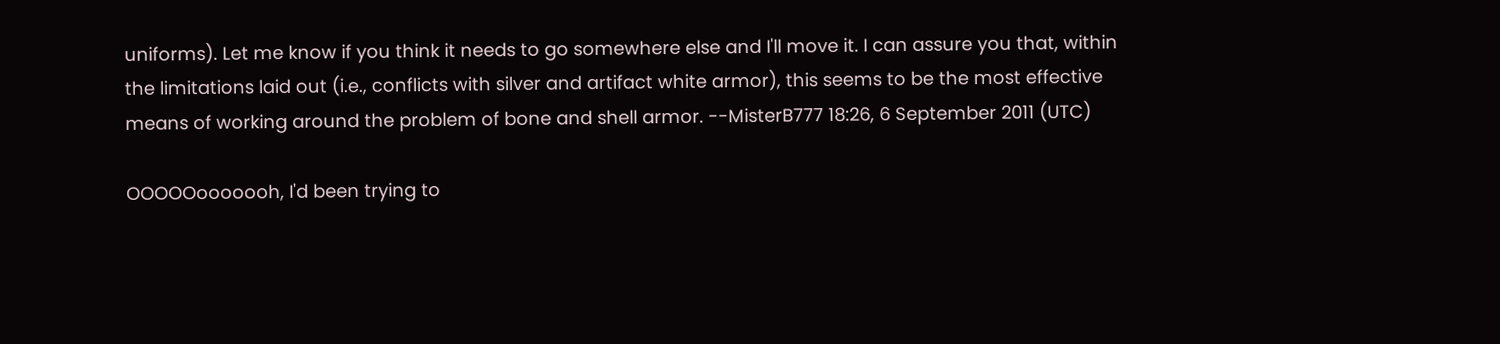uniforms). Let me know if you think it needs to go somewhere else and I'll move it. I can assure you that, within the limitations laid out (i.e., conflicts with silver and artifact white armor), this seems to be the most effective means of working around the problem of bone and shell armor. --MisterB777 18:26, 6 September 2011 (UTC)

OOOOOooooooh, I'd been trying to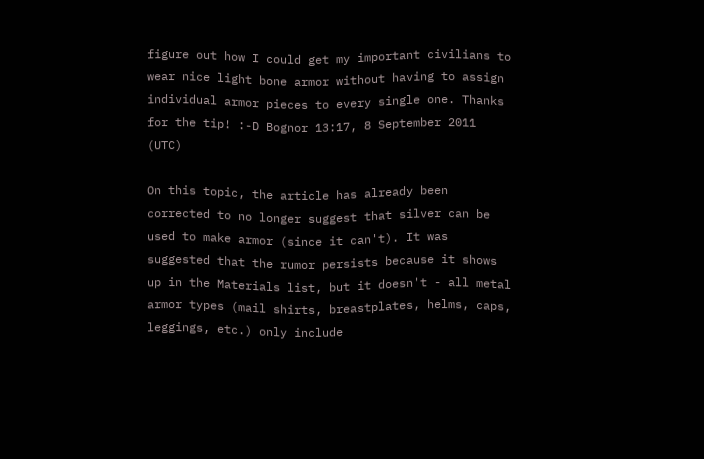figure out how I could get my important civilians to wear nice light bone armor without having to assign individual armor pieces to every single one. Thanks for the tip! :-D Bognor 13:17, 8 September 2011 (UTC)

On this topic, the article has already been corrected to no longer suggest that silver can be used to make armor (since it can't). It was suggested that the rumor persists because it shows up in the Materials list, but it doesn't - all metal armor types (mail shirts, breastplates, helms, caps, leggings, etc.) only include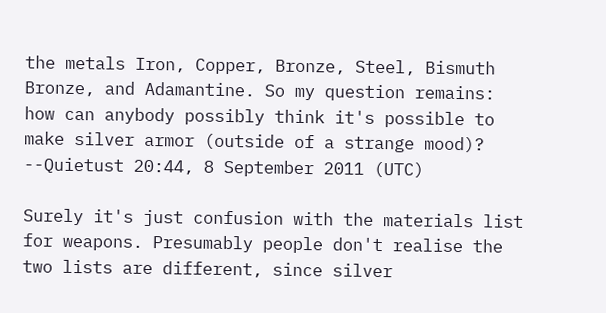the metals Iron, Copper, Bronze, Steel, Bismuth Bronze, and Adamantine. So my question remains: how can anybody possibly think it's possible to make silver armor (outside of a strange mood)? --Quietust 20:44, 8 September 2011 (UTC)

Surely it's just confusion with the materials list for weapons. Presumably people don't realise the two lists are different, since silver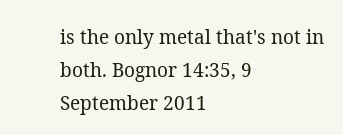is the only metal that's not in both. Bognor 14:35, 9 September 2011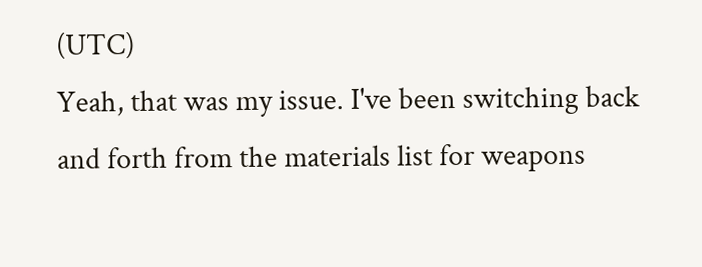(UTC)
Yeah, that was my issue. I've been switching back and forth from the materials list for weapons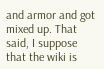and armor and got mixed up. That said, I suppose that the wiki is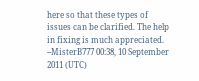here so that these types of issues can be clarified. The help in fixing is much appreciated. --MisterB777 00:38, 10 September 2011 (UTC)